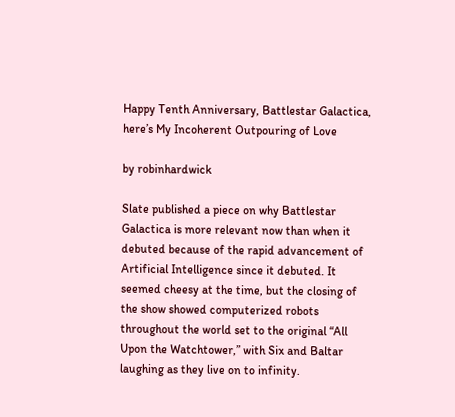Happy Tenth Anniversary, Battlestar Galactica, here’s My Incoherent Outpouring of Love

by robinhardwick

Slate published a piece on why Battlestar Galactica is more relevant now than when it debuted because of the rapid advancement of Artificial Intelligence since it debuted. It seemed cheesy at the time, but the closing of the show showed computerized robots throughout the world set to the original “All Upon the Watchtower,” with Six and Baltar laughing as they live on to infinity.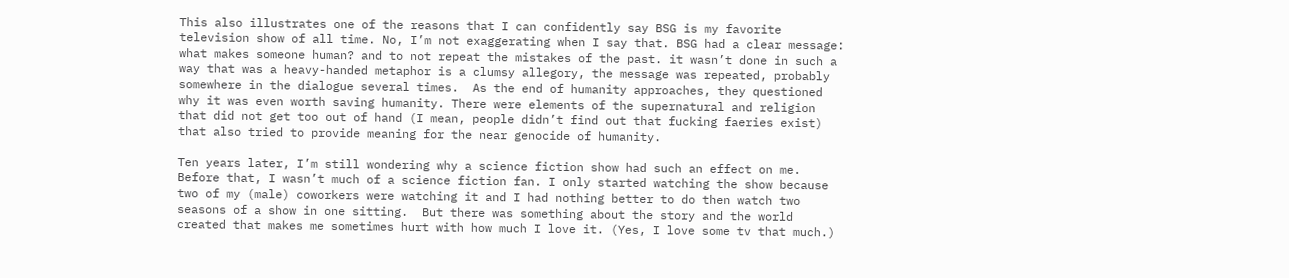This also illustrates one of the reasons that I can confidently say BSG is my favorite television show of all time. No, I’m not exaggerating when I say that. BSG had a clear message: what makes someone human? and to not repeat the mistakes of the past. it wasn’t done in such a way that was a heavy-handed metaphor is a clumsy allegory, the message was repeated, probably somewhere in the dialogue several times.  As the end of humanity approaches, they questioned why it was even worth saving humanity. There were elements of the supernatural and religion that did not get too out of hand (I mean, people didn’t find out that fucking faeries exist) that also tried to provide meaning for the near genocide of humanity.

Ten years later, I’m still wondering why a science fiction show had such an effect on me. Before that, I wasn’t much of a science fiction fan. I only started watching the show because two of my (male) coworkers were watching it and I had nothing better to do then watch two seasons of a show in one sitting.  But there was something about the story and the world created that makes me sometimes hurt with how much I love it. (Yes, I love some tv that much.)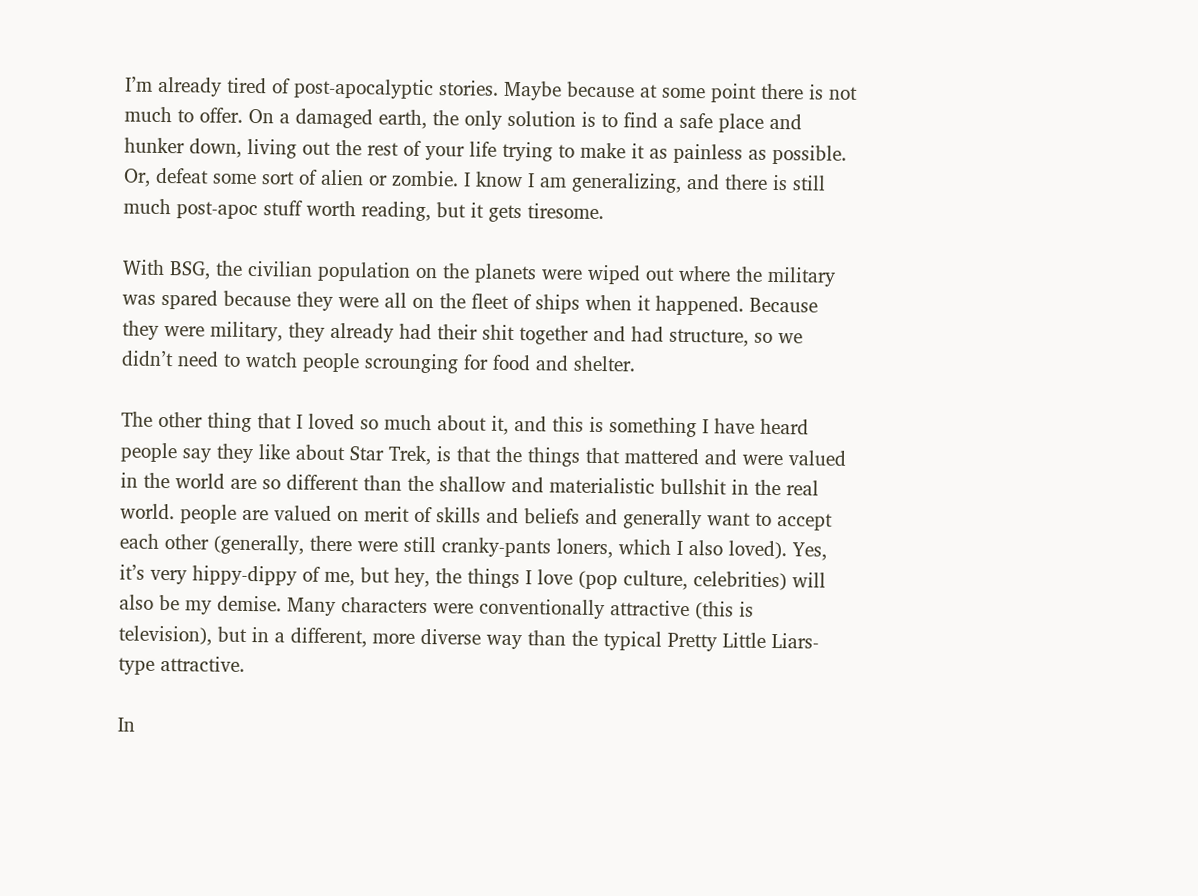I’m already tired of post-apocalyptic stories. Maybe because at some point there is not much to offer. On a damaged earth, the only solution is to find a safe place and hunker down, living out the rest of your life trying to make it as painless as possible. Or, defeat some sort of alien or zombie. I know I am generalizing, and there is still much post-apoc stuff worth reading, but it gets tiresome.

With BSG, the civilian population on the planets were wiped out where the military was spared because they were all on the fleet of ships when it happened. Because they were military, they already had their shit together and had structure, so we didn’t need to watch people scrounging for food and shelter.

The other thing that I loved so much about it, and this is something I have heard people say they like about Star Trek, is that the things that mattered and were valued in the world are so different than the shallow and materialistic bullshit in the real world. people are valued on merit of skills and beliefs and generally want to accept each other (generally, there were still cranky-pants loners, which I also loved). Yes, it’s very hippy-dippy of me, but hey, the things I love (pop culture, celebrities) will also be my demise. Many characters were conventionally attractive (this is television), but in a different, more diverse way than the typical Pretty Little Liars-type attractive.

In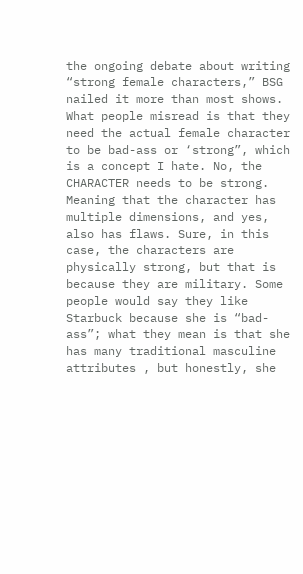the ongoing debate about writing “strong female characters,” BSG nailed it more than most shows. What people misread is that they need the actual female character to be bad-ass or ‘strong”, which is a concept I hate. No, the CHARACTER needs to be strong. Meaning that the character has multiple dimensions, and yes, also has flaws. Sure, in this case, the characters are physically strong, but that is because they are military. Some people would say they like Starbuck because she is “bad-ass”; what they mean is that she has many traditional masculine attributes , but honestly, she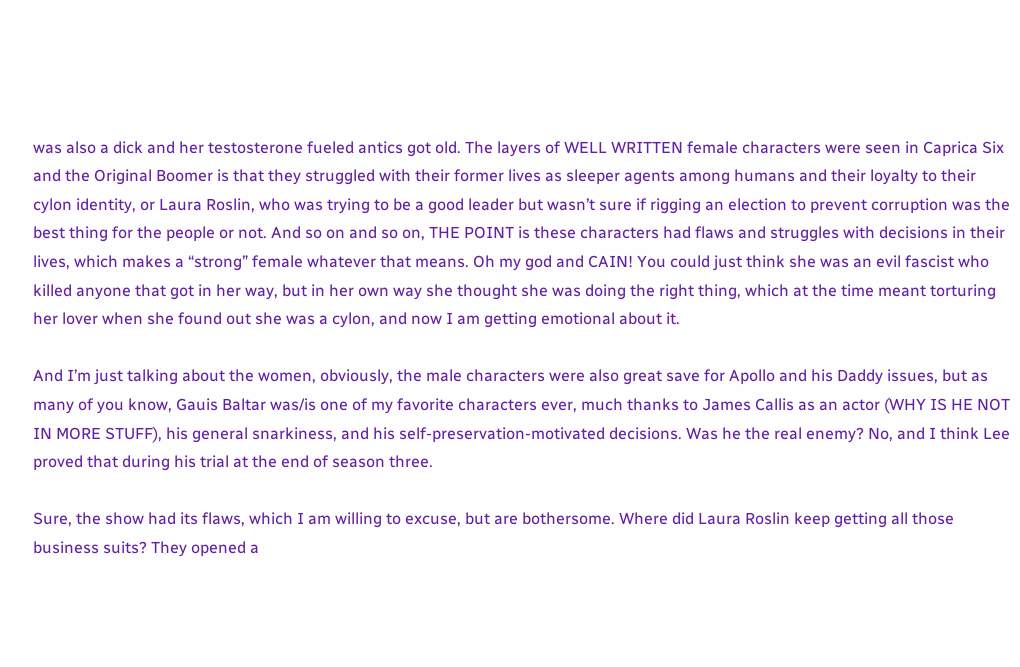was also a dick and her testosterone fueled antics got old. The layers of WELL WRITTEN female characters were seen in Caprica Six and the Original Boomer is that they struggled with their former lives as sleeper agents among humans and their loyalty to their cylon identity, or Laura Roslin, who was trying to be a good leader but wasn’t sure if rigging an election to prevent corruption was the best thing for the people or not. And so on and so on, THE POINT is these characters had flaws and struggles with decisions in their lives, which makes a “strong” female whatever that means. Oh my god and CAIN! You could just think she was an evil fascist who killed anyone that got in her way, but in her own way she thought she was doing the right thing, which at the time meant torturing her lover when she found out she was a cylon, and now I am getting emotional about it.

And I’m just talking about the women, obviously, the male characters were also great save for Apollo and his Daddy issues, but as many of you know, Gauis Baltar was/is one of my favorite characters ever, much thanks to James Callis as an actor (WHY IS HE NOT IN MORE STUFF), his general snarkiness, and his self-preservation-motivated decisions. Was he the real enemy? No, and I think Lee proved that during his trial at the end of season three.

Sure, the show had its flaws, which I am willing to excuse, but are bothersome. Where did Laura Roslin keep getting all those business suits? They opened a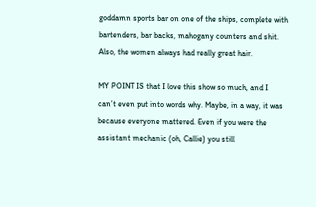goddamn sports bar on one of the ships, complete with bartenders, bar backs, mahogany counters and shit. Also, the women always had really great hair.

MY POINT IS that I love this show so much, and I can’t even put into words why. Maybe, in a way, it was because everyone mattered. Even if you were the assistant mechanic (oh, Callie) you still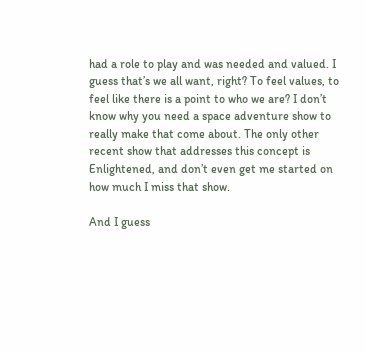had a role to play and was needed and valued. I guess that’s we all want, right? To feel values, to feel like there is a point to who we are? I don’t know why you need a space adventure show to really make that come about. The only other recent show that addresses this concept is Enlightened, and don’t even get me started on how much I miss that show.

And I guess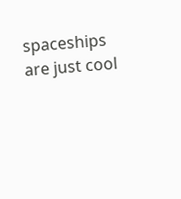spaceships are just cool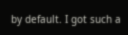by default. I got such a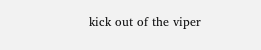kick out of the viper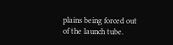plains being forced out of the launch tube.